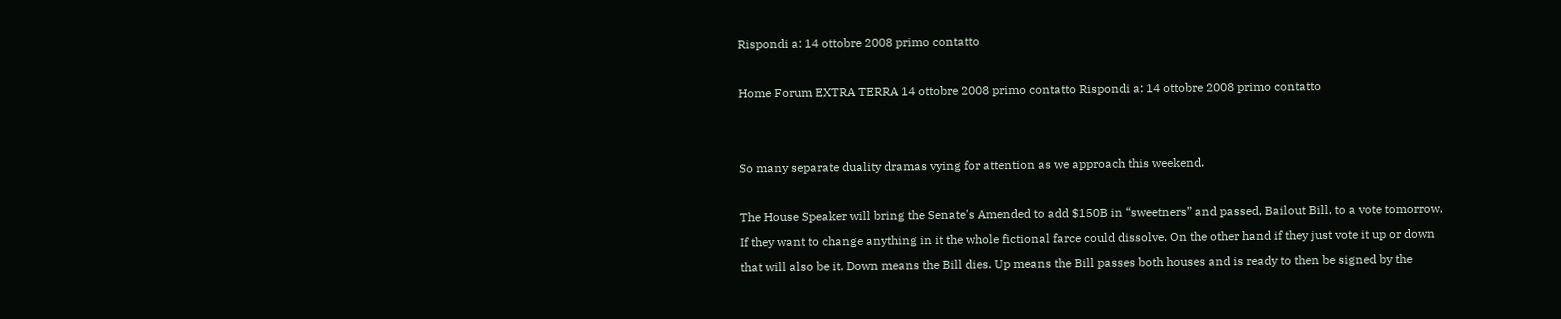Rispondi a: 14 ottobre 2008 primo contatto

Home Forum EXTRA TERRA 14 ottobre 2008 primo contatto Rispondi a: 14 ottobre 2008 primo contatto


So many separate duality dramas vying for attention as we approach this weekend.

The House Speaker will bring the Senate's Amended to add $150B in “sweetners” and passed, Bailout Bill, to a vote tomorrow. If they want to change anything in it the whole fictional farce could dissolve. On the other hand if they just vote it up or down that will also be it. Down means the Bill dies. Up means the Bill passes both houses and is ready to then be signed by the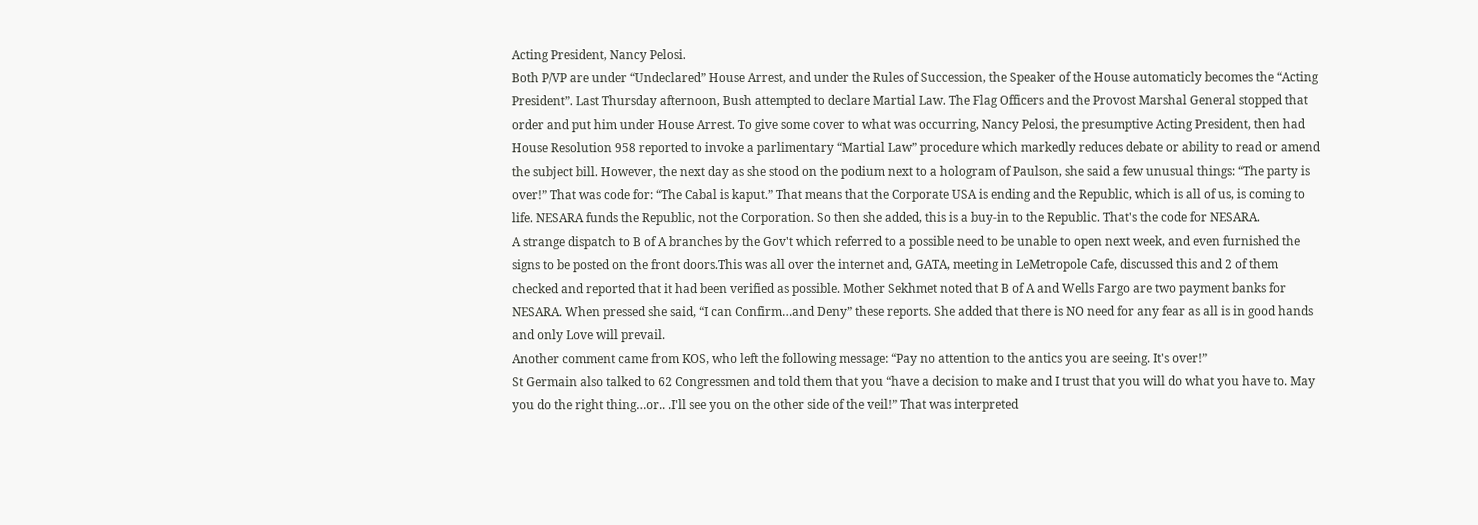Acting President, Nancy Pelosi.
Both P/VP are under “Undeclared” House Arrest, and under the Rules of Succession, the Speaker of the House automaticly becomes the “Acting President”. Last Thursday afternoon, Bush attempted to declare Martial Law. The Flag Officers and the Provost Marshal General stopped that order and put him under House Arrest. To give some cover to what was occurring, Nancy Pelosi, the presumptive Acting President, then had House Resolution 958 reported to invoke a parlimentary “Martial Law” procedure which markedly reduces debate or ability to read or amend the subject bill. However, the next day as she stood on the podium next to a hologram of Paulson, she said a few unusual things: “The party is over!” That was code for: “The Cabal is kaput.” That means that the Corporate USA is ending and the Republic, which is all of us, is coming to life. NESARA funds the Republic, not the Corporation. So then she added, this is a buy-in to the Republic. That's the code for NESARA.
A strange dispatch to B of A branches by the Gov't which referred to a possible need to be unable to open next week, and even furnished the signs to be posted on the front doors.This was all over the internet and, GATA, meeting in LeMetropole Cafe, discussed this and 2 of them checked and reported that it had been verified as possible. Mother Sekhmet noted that B of A and Wells Fargo are two payment banks for NESARA. When pressed she said, “I can Confirm…and Deny” these reports. She added that there is NO need for any fear as all is in good hands and only Love will prevail.
Another comment came from KOS, who left the following message: “Pay no attention to the antics you are seeing. It's over!”
St Germain also talked to 62 Congressmen and told them that you “have a decision to make and I trust that you will do what you have to. May you do the right thing…or.. .I'll see you on the other side of the veil!” That was interpreted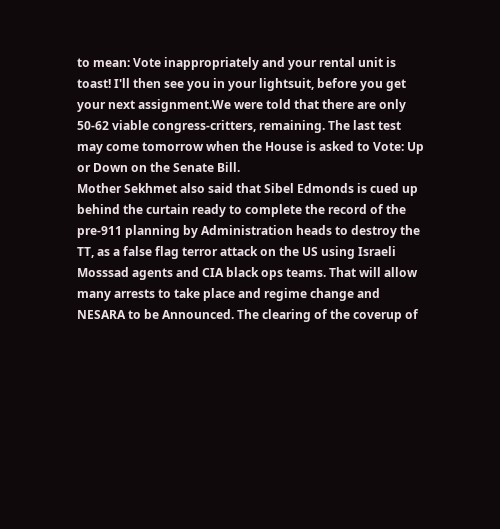to mean: Vote inappropriately and your rental unit is toast! I'll then see you in your lightsuit, before you get your next assignment.We were told that there are only 50-62 viable congress-critters, remaining. The last test may come tomorrow when the House is asked to Vote: Up or Down on the Senate Bill.
Mother Sekhmet also said that Sibel Edmonds is cued up behind the curtain ready to complete the record of the pre-911 planning by Administration heads to destroy the TT, as a false flag terror attack on the US using Israeli Mosssad agents and CIA black ops teams. That will allow many arrests to take place and regime change and NESARA to be Announced. The clearing of the coverup of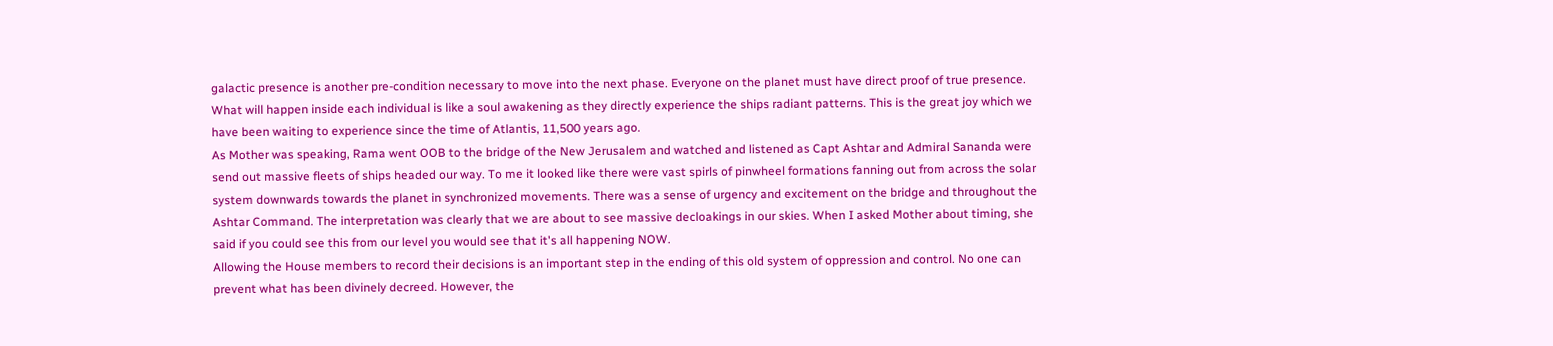galactic presence is another pre-condition necessary to move into the next phase. Everyone on the planet must have direct proof of true presence. What will happen inside each individual is like a soul awakening as they directly experience the ships radiant patterns. This is the great joy which we have been waiting to experience since the time of Atlantis, 11,500 years ago.
As Mother was speaking, Rama went OOB to the bridge of the New Jerusalem and watched and listened as Capt Ashtar and Admiral Sananda were send out massive fleets of ships headed our way. To me it looked like there were vast spirls of pinwheel formations fanning out from across the solar system downwards towards the planet in synchronized movements. There was a sense of urgency and excitement on the bridge and throughout the Ashtar Command. The interpretation was clearly that we are about to see massive decloakings in our skies. When I asked Mother about timing, she said if you could see this from our level you would see that it's all happening NOW.
Allowing the House members to record their decisions is an important step in the ending of this old system of oppression and control. No one can prevent what has been divinely decreed. However, the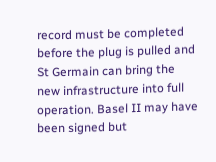record must be completed before the plug is pulled and St Germain can bring the new infrastructure into full operation. Basel II may have been signed but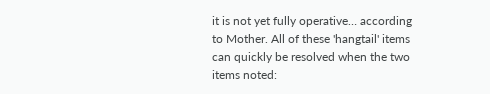it is not yet fully operative… according to Mother. All of these 'hangtail' items can quickly be resolved when the two items noted: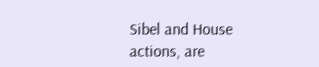Sibel and House actions, are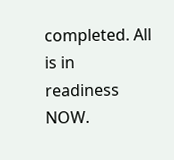completed. All is in readiness NOW.